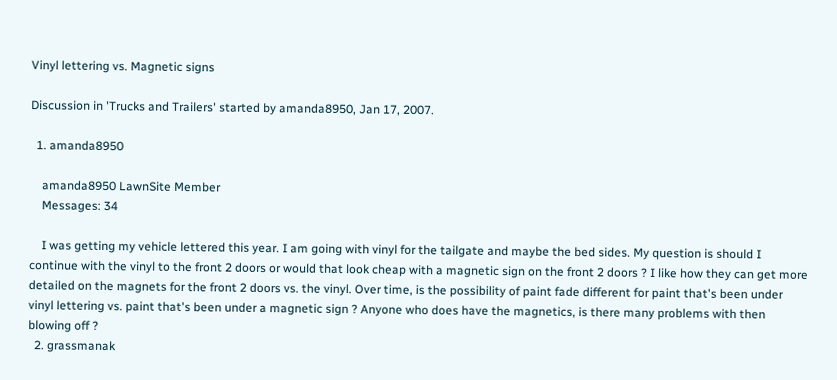Vinyl lettering vs. Magnetic signs

Discussion in 'Trucks and Trailers' started by amanda8950, Jan 17, 2007.

  1. amanda8950

    amanda8950 LawnSite Member
    Messages: 34

    I was getting my vehicle lettered this year. I am going with vinyl for the tailgate and maybe the bed sides. My question is should I continue with the vinyl to the front 2 doors or would that look cheap with a magnetic sign on the front 2 doors ? I like how they can get more detailed on the magnets for the front 2 doors vs. the vinyl. Over time, is the possibility of paint fade different for paint that's been under vinyl lettering vs. paint that's been under a magnetic sign ? Anyone who does have the magnetics, is there many problems with then blowing off ?
  2. grassmanak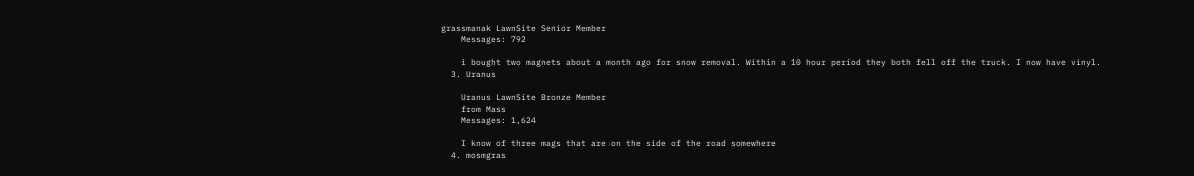grassmanak LawnSite Senior Member
    Messages: 792

    i bought two magnets about a month ago for snow removal. Within a 10 hour period they both fell off the truck. I now have vinyl.
  3. Uranus

    Uranus LawnSite Bronze Member
    from Mass
    Messages: 1,624

    I know of three mags that are on the side of the road somewhere
  4. mosmgras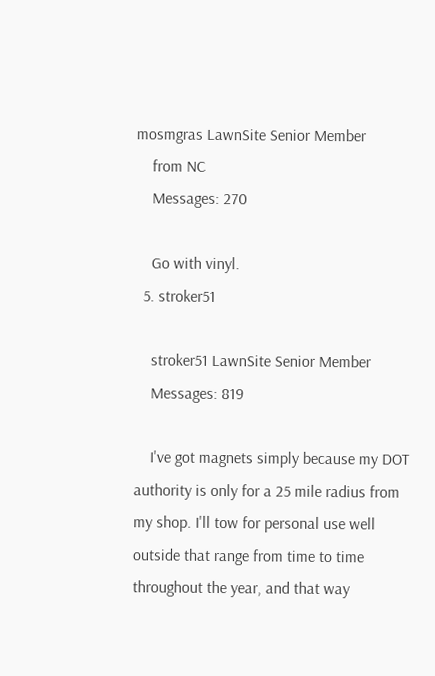mosmgras LawnSite Senior Member
    from NC
    Messages: 270

    Go with vinyl.
  5. stroker51

    stroker51 LawnSite Senior Member
    Messages: 819

    I've got magnets simply because my DOT authority is only for a 25 mile radius from my shop. I'll tow for personal use well outside that range from time to time throughout the year, and that way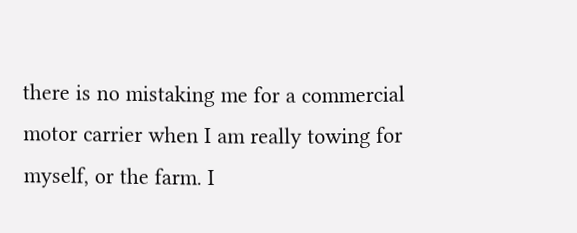there is no mistaking me for a commercial motor carrier when I am really towing for myself, or the farm. I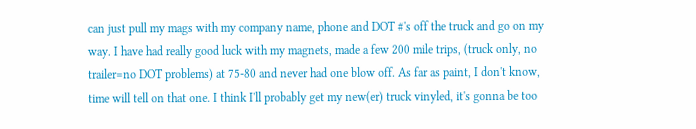can just pull my mags with my company name, phone and DOT #'s off the truck and go on my way. I have had really good luck with my magnets, made a few 200 mile trips, (truck only, no trailer=no DOT problems) at 75-80 and never had one blow off. As far as paint, I don't know, time will tell on that one. I think I'll probably get my new(er) truck vinyled, it's gonna be too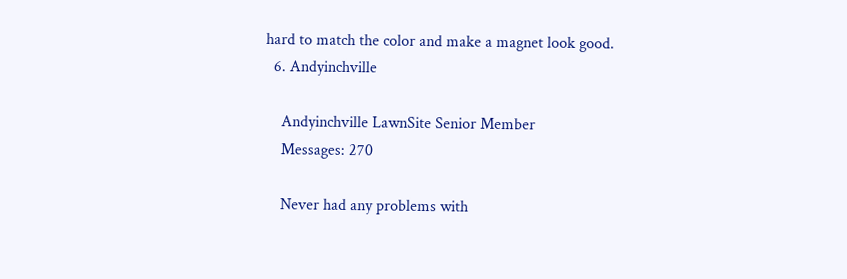hard to match the color and make a magnet look good.
  6. Andyinchville

    Andyinchville LawnSite Senior Member
    Messages: 270

    Never had any problems with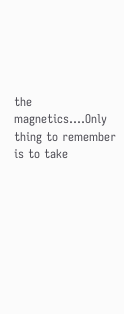the magnetics....Only thing to remember is to take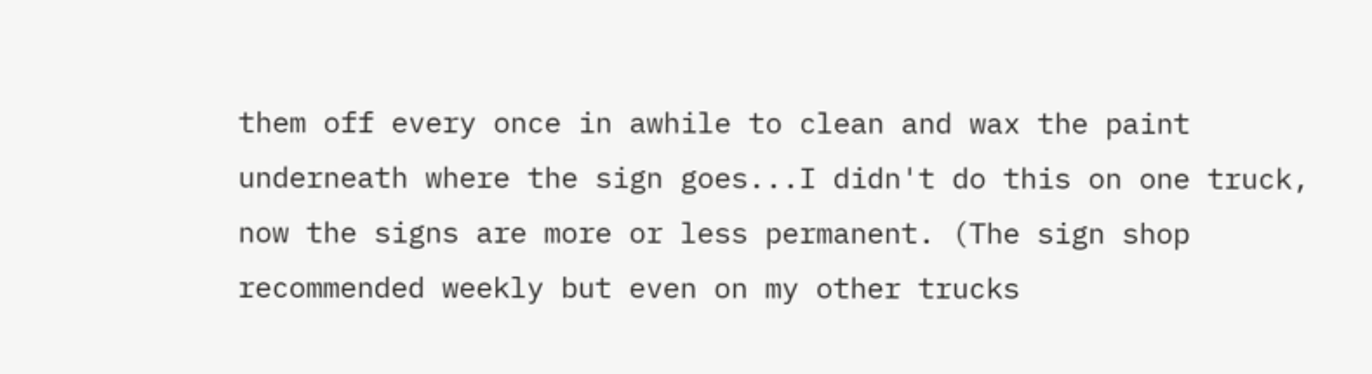them off every once in awhile to clean and wax the paint underneath where the sign goes...I didn't do this on one truck, now the signs are more or less permanent. (The sign shop recommended weekly but even on my other trucks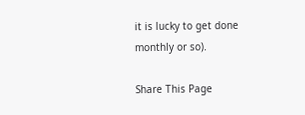it is lucky to get done monthly or so).

Share This Page